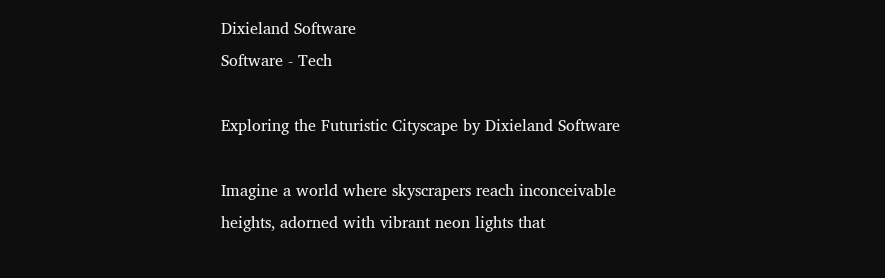Dixieland Software
Software - Tech

Exploring the Futuristic Cityscape by Dixieland Software

Imagine a world where skyscrapers reach inconceivable heights, adorned with vibrant neon lights that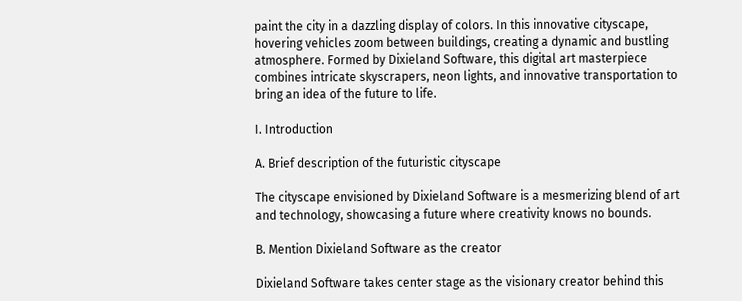paint the city in a dazzling display of colors. In this innovative cityscape, hovering vehicles zoom between buildings, creating a dynamic and bustling atmosphere. Formed by Dixieland Software, this digital art masterpiece combines intricate skyscrapers, neon lights, and innovative transportation to bring an idea of the future to life.

I. Introduction

A. Brief description of the futuristic cityscape

The cityscape envisioned by Dixieland Software is a mesmerizing blend of art and technology, showcasing a future where creativity knows no bounds.

B. Mention Dixieland Software as the creator

Dixieland Software takes center stage as the visionary creator behind this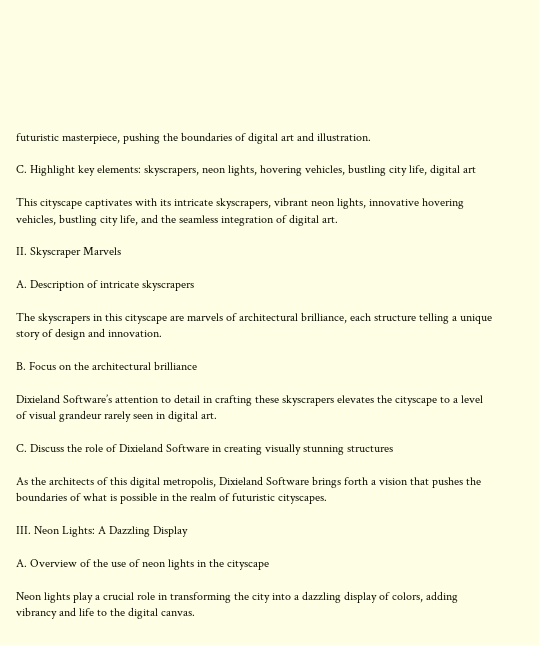futuristic masterpiece, pushing the boundaries of digital art and illustration.

C. Highlight key elements: skyscrapers, neon lights, hovering vehicles, bustling city life, digital art

This cityscape captivates with its intricate skyscrapers, vibrant neon lights, innovative hovering vehicles, bustling city life, and the seamless integration of digital art.

II. Skyscraper Marvels

A. Description of intricate skyscrapers

The skyscrapers in this cityscape are marvels of architectural brilliance, each structure telling a unique story of design and innovation.

B. Focus on the architectural brilliance

Dixieland Software’s attention to detail in crafting these skyscrapers elevates the cityscape to a level of visual grandeur rarely seen in digital art.

C. Discuss the role of Dixieland Software in creating visually stunning structures

As the architects of this digital metropolis, Dixieland Software brings forth a vision that pushes the boundaries of what is possible in the realm of futuristic cityscapes.

III. Neon Lights: A Dazzling Display

A. Overview of the use of neon lights in the cityscape

Neon lights play a crucial role in transforming the city into a dazzling display of colors, adding vibrancy and life to the digital canvas.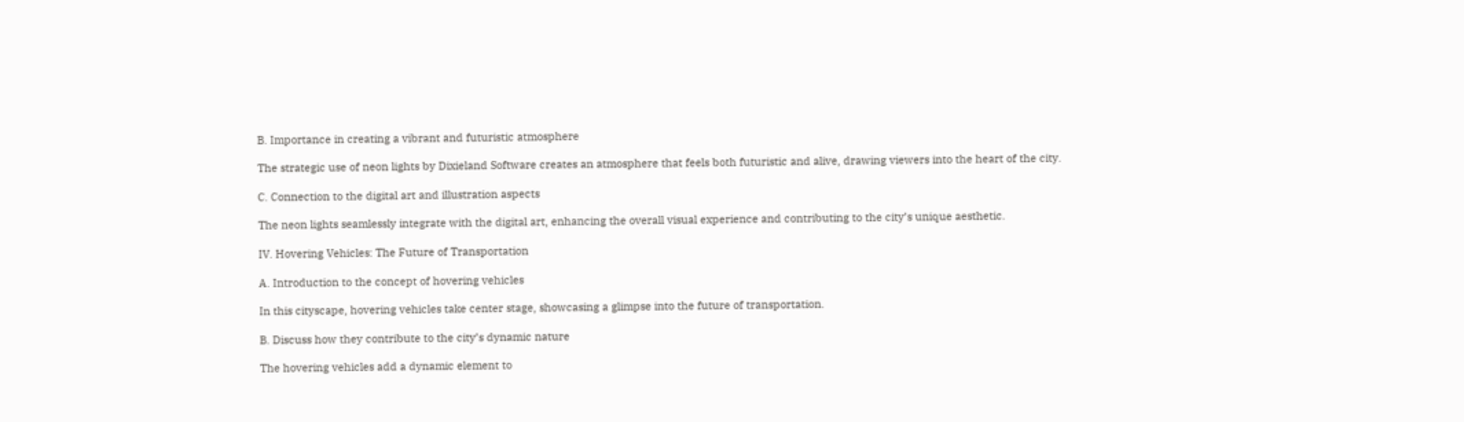B. Importance in creating a vibrant and futuristic atmosphere

The strategic use of neon lights by Dixieland Software creates an atmosphere that feels both futuristic and alive, drawing viewers into the heart of the city.

C. Connection to the digital art and illustration aspects

The neon lights seamlessly integrate with the digital art, enhancing the overall visual experience and contributing to the city’s unique aesthetic.

IV. Hovering Vehicles: The Future of Transportation

A. Introduction to the concept of hovering vehicles

In this cityscape, hovering vehicles take center stage, showcasing a glimpse into the future of transportation.

B. Discuss how they contribute to the city’s dynamic nature

The hovering vehicles add a dynamic element to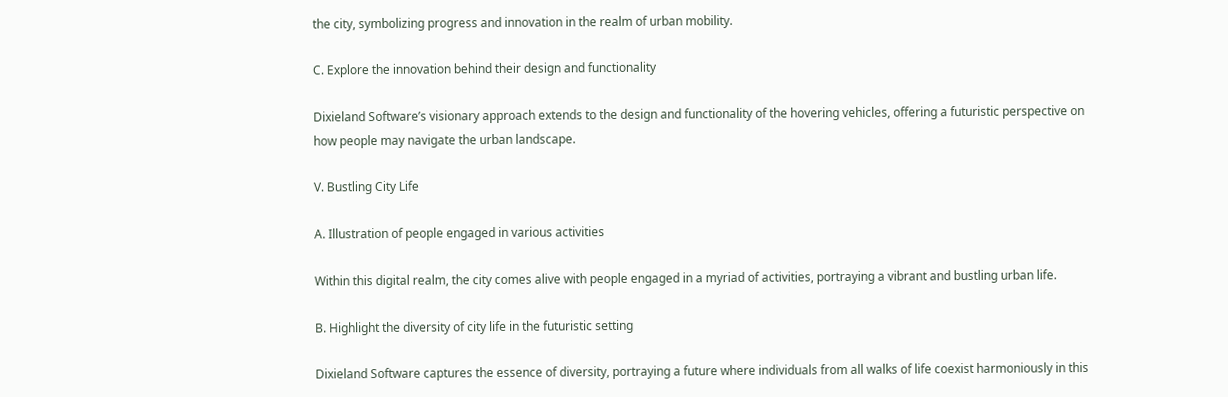the city, symbolizing progress and innovation in the realm of urban mobility.

C. Explore the innovation behind their design and functionality

Dixieland Software’s visionary approach extends to the design and functionality of the hovering vehicles, offering a futuristic perspective on how people may navigate the urban landscape.

V. Bustling City Life

A. Illustration of people engaged in various activities

Within this digital realm, the city comes alive with people engaged in a myriad of activities, portraying a vibrant and bustling urban life.

B. Highlight the diversity of city life in the futuristic setting

Dixieland Software captures the essence of diversity, portraying a future where individuals from all walks of life coexist harmoniously in this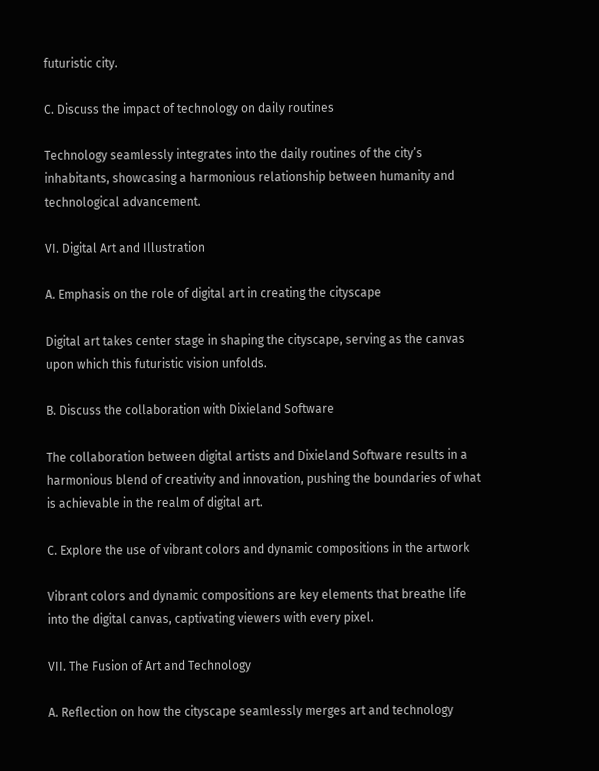futuristic city.

C. Discuss the impact of technology on daily routines

Technology seamlessly integrates into the daily routines of the city’s inhabitants, showcasing a harmonious relationship between humanity and technological advancement.

VI. Digital Art and Illustration

A. Emphasis on the role of digital art in creating the cityscape

Digital art takes center stage in shaping the cityscape, serving as the canvas upon which this futuristic vision unfolds.

B. Discuss the collaboration with Dixieland Software

The collaboration between digital artists and Dixieland Software results in a harmonious blend of creativity and innovation, pushing the boundaries of what is achievable in the realm of digital art.

C. Explore the use of vibrant colors and dynamic compositions in the artwork

Vibrant colors and dynamic compositions are key elements that breathe life into the digital canvas, captivating viewers with every pixel.

VII. The Fusion of Art and Technology

A. Reflection on how the cityscape seamlessly merges art and technology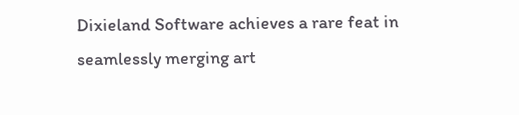Dixieland Software achieves a rare feat in seamlessly merging art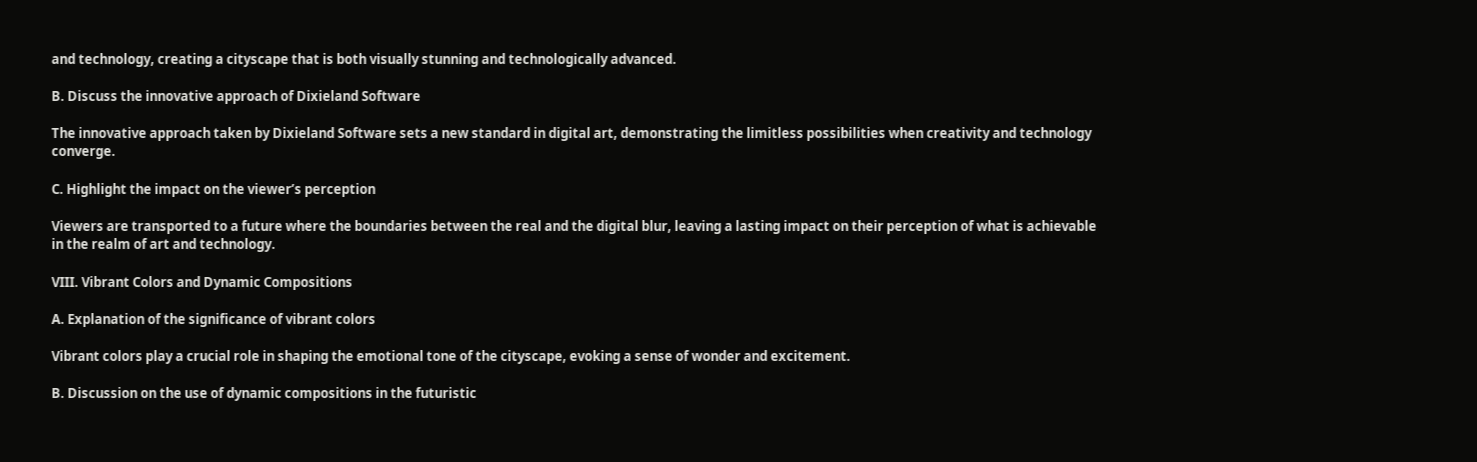and technology, creating a cityscape that is both visually stunning and technologically advanced.

B. Discuss the innovative approach of Dixieland Software

The innovative approach taken by Dixieland Software sets a new standard in digital art, demonstrating the limitless possibilities when creativity and technology converge.

C. Highlight the impact on the viewer’s perception

Viewers are transported to a future where the boundaries between the real and the digital blur, leaving a lasting impact on their perception of what is achievable in the realm of art and technology.

VIII. Vibrant Colors and Dynamic Compositions

A. Explanation of the significance of vibrant colors

Vibrant colors play a crucial role in shaping the emotional tone of the cityscape, evoking a sense of wonder and excitement.

B. Discussion on the use of dynamic compositions in the futuristic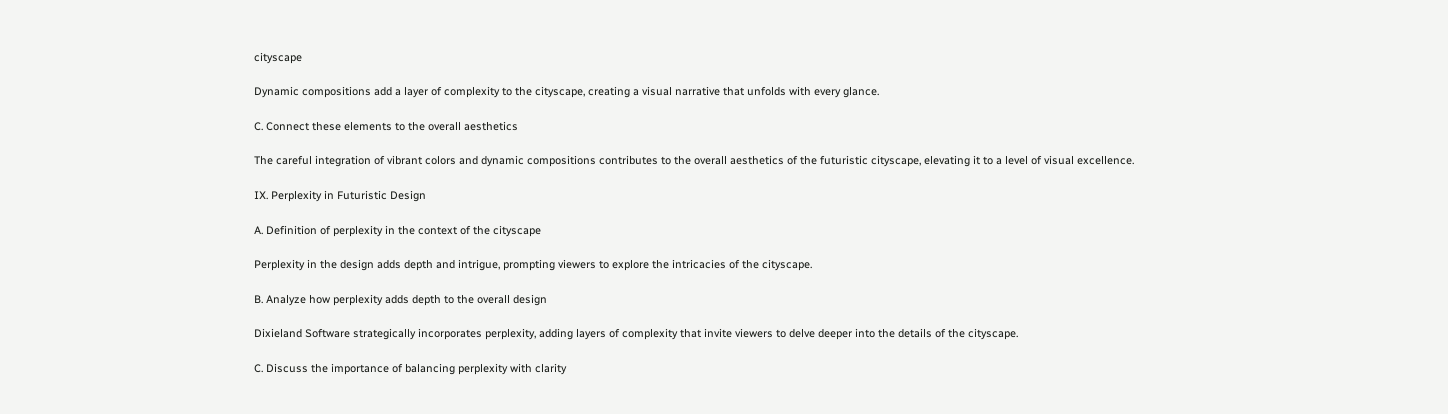cityscape

Dynamic compositions add a layer of complexity to the cityscape, creating a visual narrative that unfolds with every glance.

C. Connect these elements to the overall aesthetics

The careful integration of vibrant colors and dynamic compositions contributes to the overall aesthetics of the futuristic cityscape, elevating it to a level of visual excellence.

IX. Perplexity in Futuristic Design

A. Definition of perplexity in the context of the cityscape

Perplexity in the design adds depth and intrigue, prompting viewers to explore the intricacies of the cityscape.

B. Analyze how perplexity adds depth to the overall design

Dixieland Software strategically incorporates perplexity, adding layers of complexity that invite viewers to delve deeper into the details of the cityscape.

C. Discuss the importance of balancing perplexity with clarity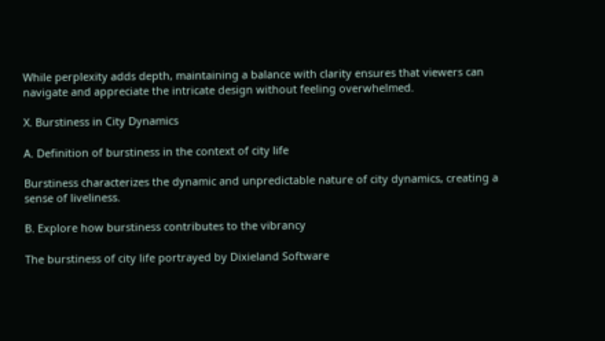While perplexity adds depth, maintaining a balance with clarity ensures that viewers can navigate and appreciate the intricate design without feeling overwhelmed.

X. Burstiness in City Dynamics

A. Definition of burstiness in the context of city life

Burstiness characterizes the dynamic and unpredictable nature of city dynamics, creating a sense of liveliness.

B. Explore how burstiness contributes to the vibrancy

The burstiness of city life portrayed by Dixieland Software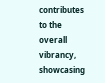contributes to the overall vibrancy, showcasing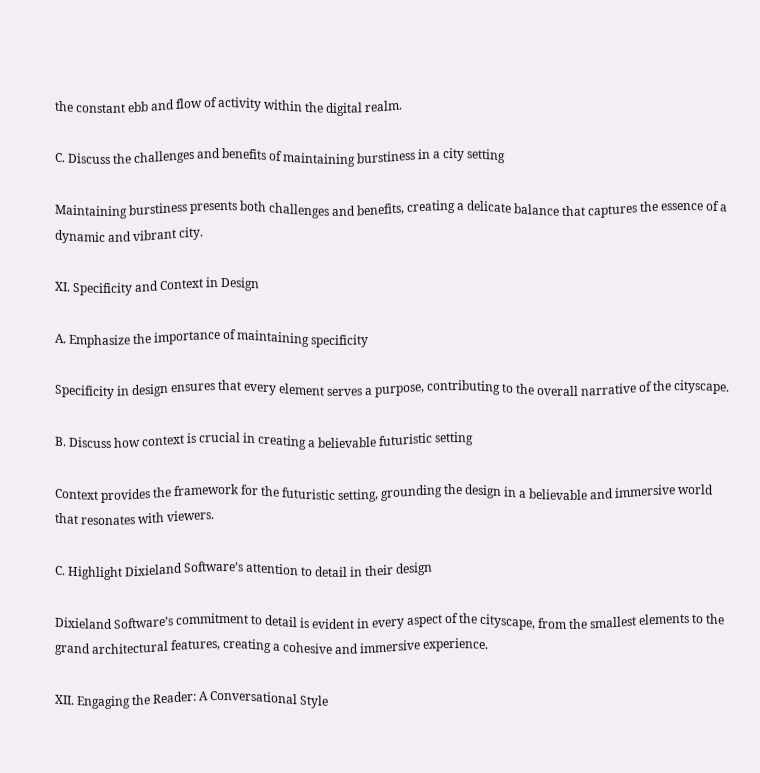the constant ebb and flow of activity within the digital realm.

C. Discuss the challenges and benefits of maintaining burstiness in a city setting

Maintaining burstiness presents both challenges and benefits, creating a delicate balance that captures the essence of a dynamic and vibrant city.

XI. Specificity and Context in Design

A. Emphasize the importance of maintaining specificity

Specificity in design ensures that every element serves a purpose, contributing to the overall narrative of the cityscape.

B. Discuss how context is crucial in creating a believable futuristic setting

Context provides the framework for the futuristic setting, grounding the design in a believable and immersive world that resonates with viewers.

C. Highlight Dixieland Software’s attention to detail in their design

Dixieland Software’s commitment to detail is evident in every aspect of the cityscape, from the smallest elements to the grand architectural features, creating a cohesive and immersive experience.

XII. Engaging the Reader: A Conversational Style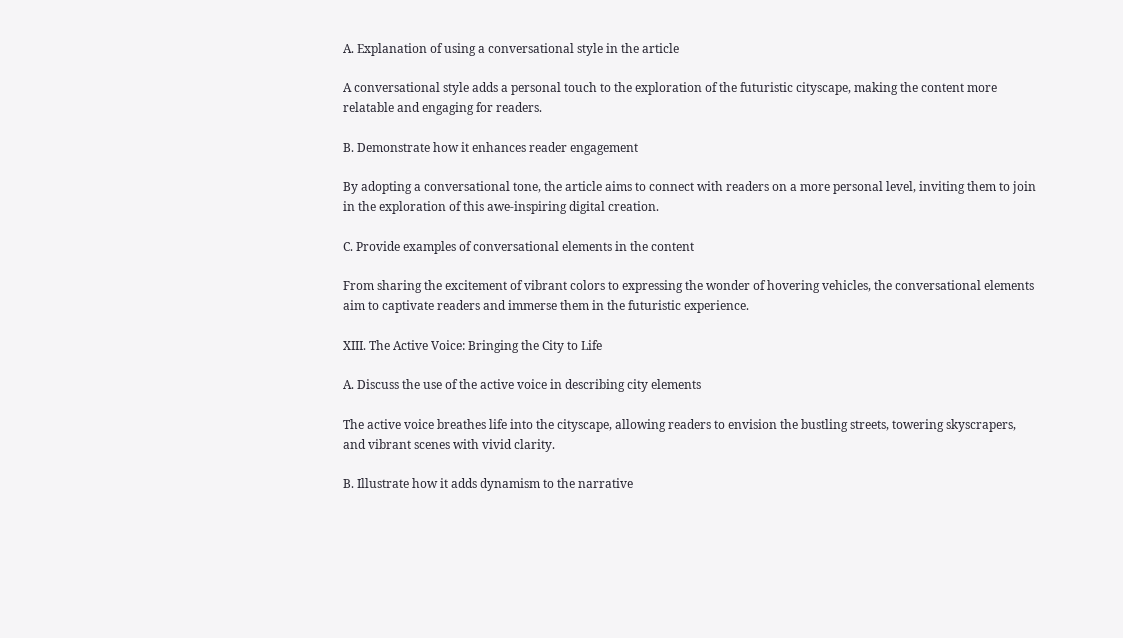A. Explanation of using a conversational style in the article

A conversational style adds a personal touch to the exploration of the futuristic cityscape, making the content more relatable and engaging for readers.

B. Demonstrate how it enhances reader engagement

By adopting a conversational tone, the article aims to connect with readers on a more personal level, inviting them to join in the exploration of this awe-inspiring digital creation.

C. Provide examples of conversational elements in the content

From sharing the excitement of vibrant colors to expressing the wonder of hovering vehicles, the conversational elements aim to captivate readers and immerse them in the futuristic experience.

XIII. The Active Voice: Bringing the City to Life

A. Discuss the use of the active voice in describing city elements

The active voice breathes life into the cityscape, allowing readers to envision the bustling streets, towering skyscrapers, and vibrant scenes with vivid clarity.

B. Illustrate how it adds dynamism to the narrative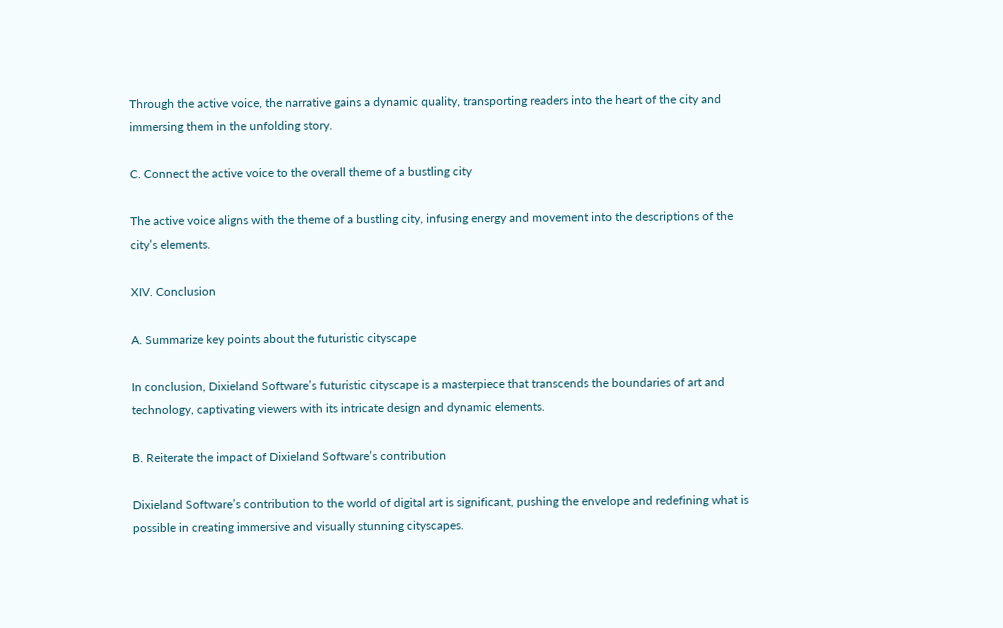Through the active voice, the narrative gains a dynamic quality, transporting readers into the heart of the city and immersing them in the unfolding story.

C. Connect the active voice to the overall theme of a bustling city

The active voice aligns with the theme of a bustling city, infusing energy and movement into the descriptions of the city’s elements.

XIV. Conclusion

A. Summarize key points about the futuristic cityscape

In conclusion, Dixieland Software’s futuristic cityscape is a masterpiece that transcends the boundaries of art and technology, captivating viewers with its intricate design and dynamic elements.

B. Reiterate the impact of Dixieland Software’s contribution

Dixieland Software’s contribution to the world of digital art is significant, pushing the envelope and redefining what is possible in creating immersive and visually stunning cityscapes.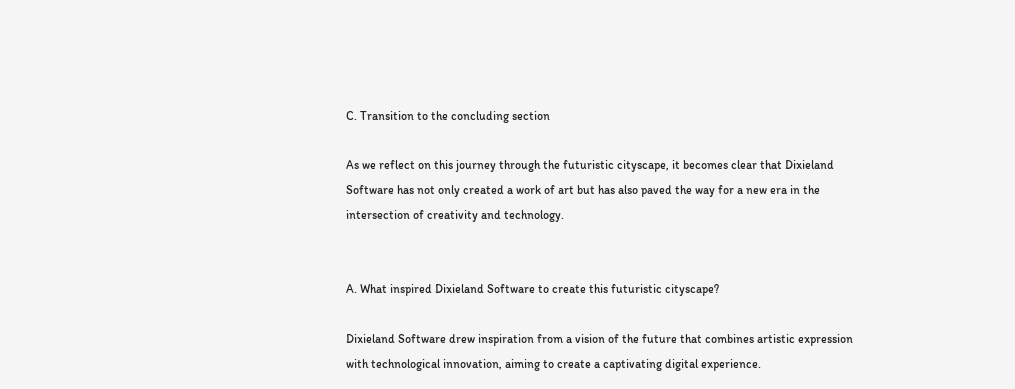C. Transition to the concluding section

As we reflect on this journey through the futuristic cityscape, it becomes clear that Dixieland Software has not only created a work of art but has also paved the way for a new era in the intersection of creativity and technology.


A. What inspired Dixieland Software to create this futuristic cityscape?

Dixieland Software drew inspiration from a vision of the future that combines artistic expression with technological innovation, aiming to create a captivating digital experience.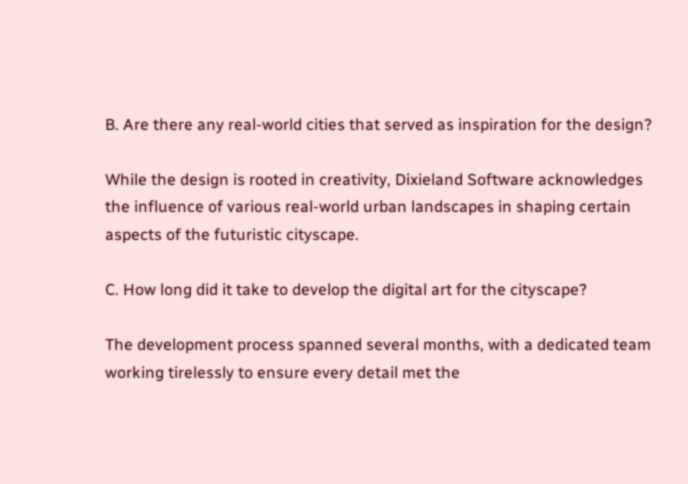B. Are there any real-world cities that served as inspiration for the design?

While the design is rooted in creativity, Dixieland Software acknowledges the influence of various real-world urban landscapes in shaping certain aspects of the futuristic cityscape.

C. How long did it take to develop the digital art for the cityscape?

The development process spanned several months, with a dedicated team working tirelessly to ensure every detail met the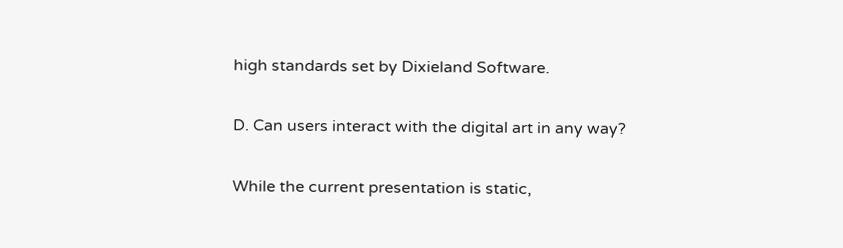high standards set by Dixieland Software.

D. Can users interact with the digital art in any way?

While the current presentation is static,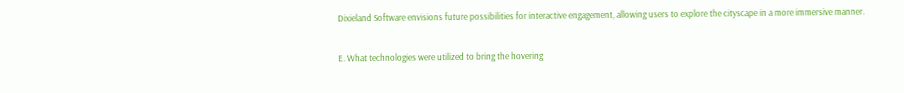Dixieland Software envisions future possibilities for interactive engagement, allowing users to explore the cityscape in a more immersive manner.

E. What technologies were utilized to bring the hovering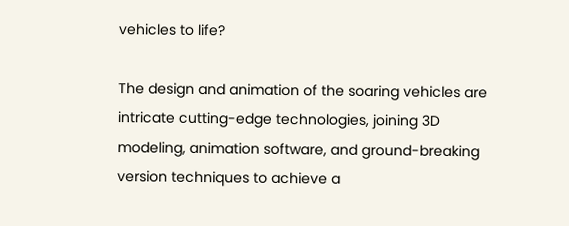vehicles to life?

The design and animation of the soaring vehicles are intricate cutting-edge technologies, joining 3D modeling, animation software, and ground-breaking version techniques to achieve a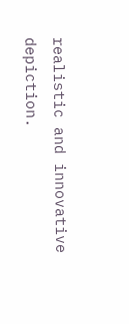realistic and innovative depiction.